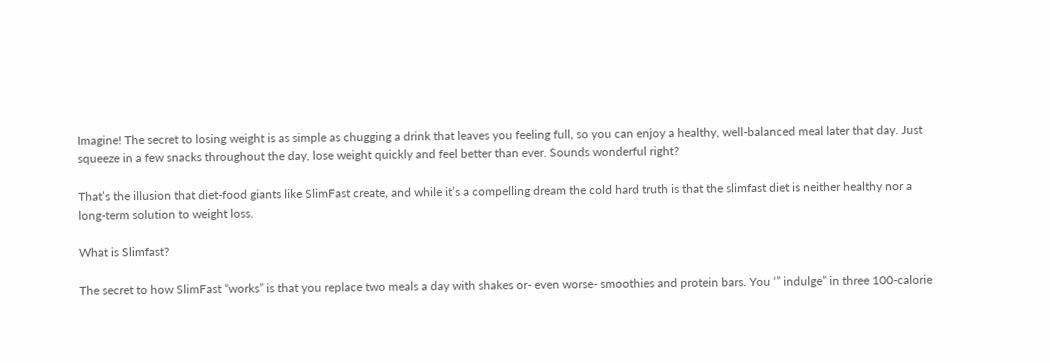Imagine! The secret to losing weight is as simple as chugging a drink that leaves you feeling full, so you can enjoy a healthy, well-balanced meal later that day. Just squeeze in a few snacks throughout the day, lose weight quickly and feel better than ever. Sounds wonderful right?

That’s the illusion that diet-food giants like SlimFast create, and while it’s a compelling dream the cold hard truth is that the slimfast diet is neither healthy nor a long-term solution to weight loss.

What is Slimfast?

The secret to how SlimFast “works” is that you replace two meals a day with shakes or- even worse- smoothies and protein bars. You ‘” indulge” in three 100-calorie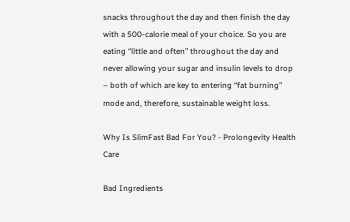snacks throughout the day and then finish the day with a 500-calorie meal of your choice. So you are eating “little and often” throughout the day and never allowing your sugar and insulin levels to drop – both of which are key to entering “fat burning” mode and, therefore, sustainable weight loss.

Why Is SlimFast Bad For You? - Prolongevity Health Care

Bad Ingredients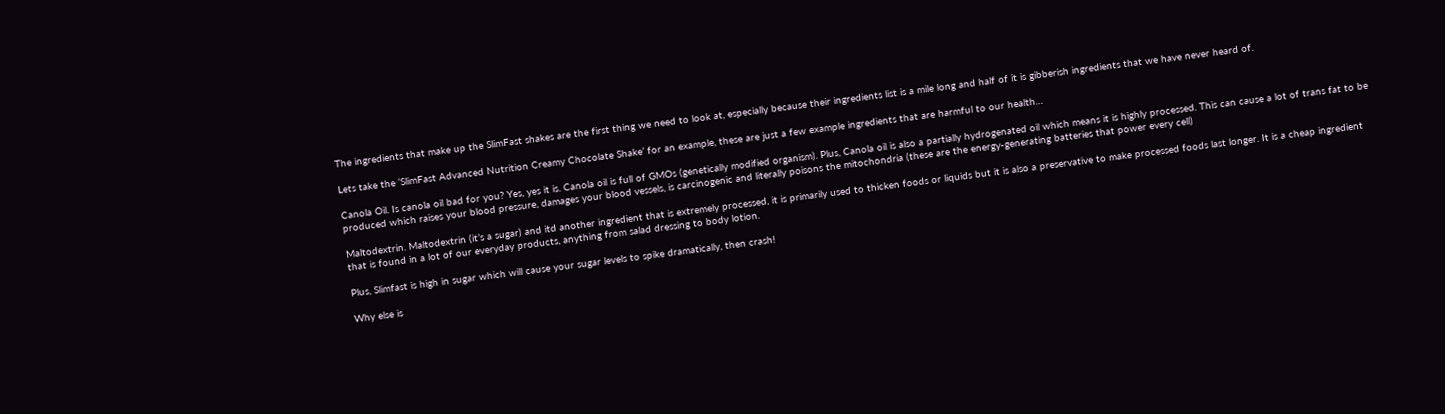The ingredients that make up the SlimFast shakes are the first thing we need to look at, especially because their ingredients list is a mile long and half of it is gibberish ingredients that we have never heard of.

Lets take the ‘SlimFast Advanced Nutrition Creamy Chocolate Shake’ for an example, these are just a few example ingredients that are harmful to our health…

Canola Oil. Is canola oil bad for you? Yes, yes it is. Canola oil is full of GMOs (genetically modified organism). Plus, Canola oil is also a partially hydrogenated oil which means it is highly processed. This can cause a lot of trans fat to be produced which raises your blood pressure, damages your blood vessels, is carcinogenic and literally poisons the mitochondria (these are the energy-generating batteries that power every cell)

Maltodextrin. Maltodextrin (it’s a sugar) and itd another ingredient that is extremely processed, it is primarily used to thicken foods or liquids but it is also a preservative to make processed foods last longer. It is a cheap ingredient that is found in a lot of our everyday products, anything from salad dressing to body lotion.

Plus, Slimfast is high in sugar which will cause your sugar levels to spike dramatically, then crash!

Why else is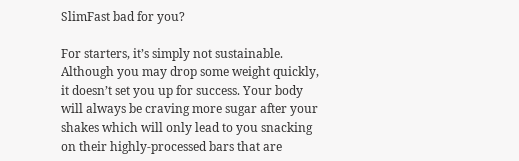SlimFast bad for you?

For starters, it’s simply not sustainable. Although you may drop some weight quickly, it doesn’t set you up for success. Your body will always be craving more sugar after your shakes which will only lead to you snacking on their highly-processed bars that are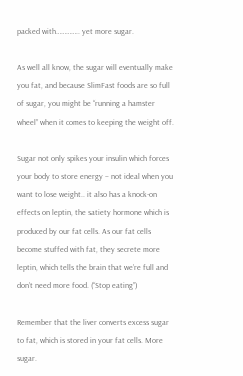packed with………….. yet more sugar.

As well all know, the sugar will eventually make you fat, and because SlimFast foods are so full of sugar, you might be “running a hamster wheel” when it comes to keeping the weight off.

Sugar not only spikes your insulin which forces your body to store energy – not ideal when you want to lose weight.. it also has a knock-on effects on leptin, the satiety hormone which is produced by our fat cells. As our fat cells become stuffed with fat, they secrete more leptin, which tells the brain that we’re full and don’t need more food. (“Stop eating”)

Remember that the liver converts excess sugar to fat, which is stored in your fat cells. More sugar.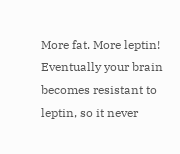More fat. More leptin! Eventually your brain becomes resistant to leptin, so it never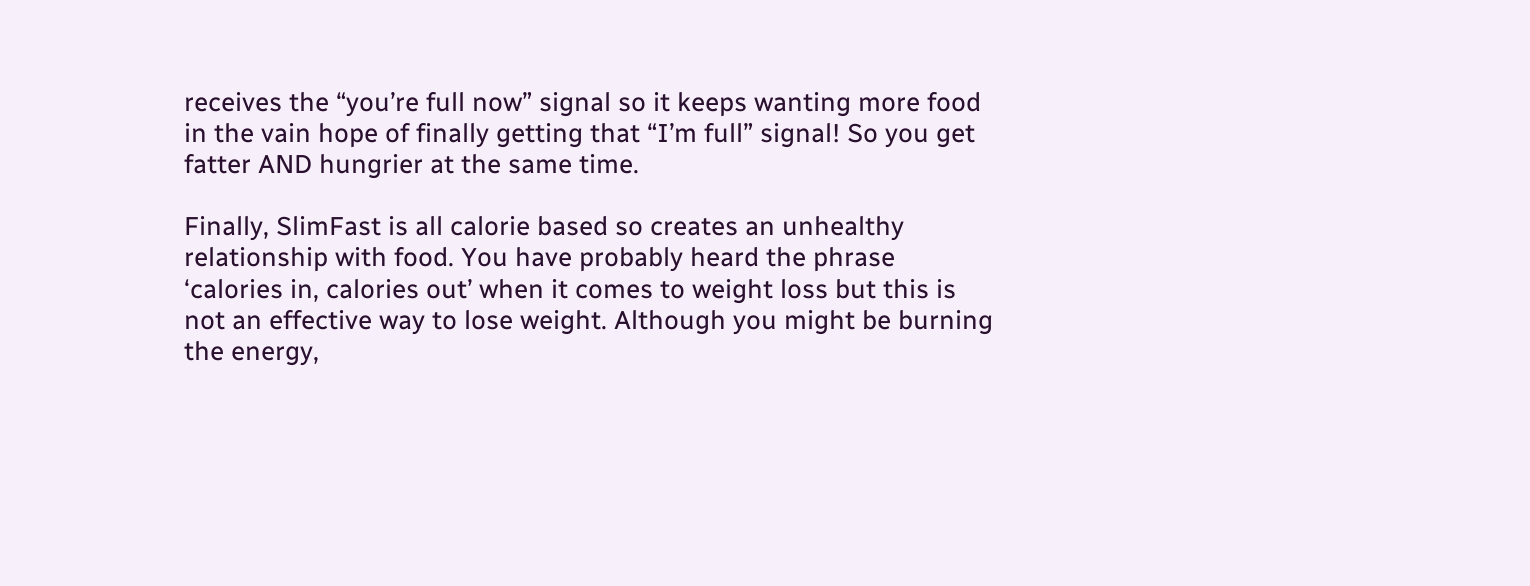receives the “you’re full now” signal so it keeps wanting more food in the vain hope of finally getting that “I’m full” signal! So you get fatter AND hungrier at the same time.

Finally, SlimFast is all calorie based so creates an unhealthy relationship with food. You have probably heard the phrase ‘calories in, calories out’ when it comes to weight loss but this is not an effective way to lose weight. Although you might be burning the energy,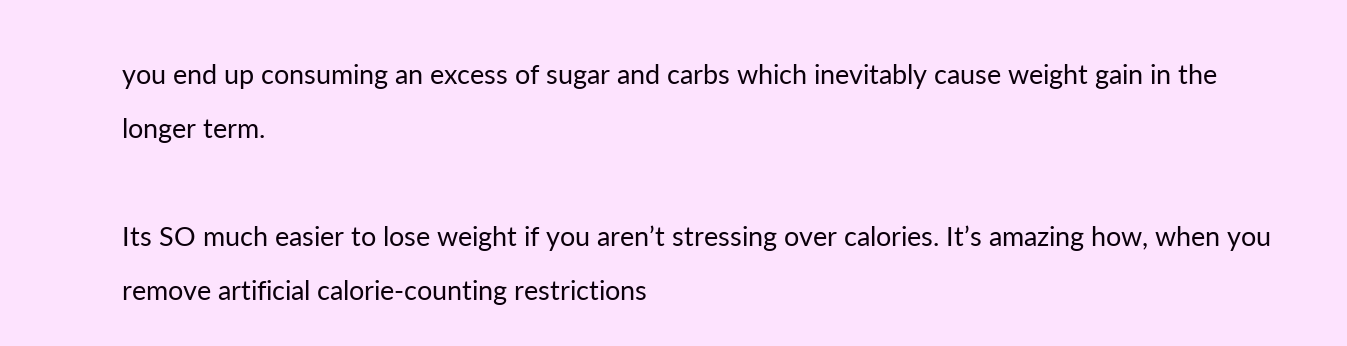you end up consuming an excess of sugar and carbs which inevitably cause weight gain in the longer term.

Its SO much easier to lose weight if you aren’t stressing over calories. It’s amazing how, when you remove artificial calorie-counting restrictions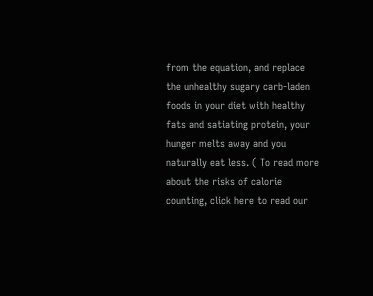from the equation, and replace the unhealthy sugary carb-laden foods in your diet with healthy fats and satiating protein, your hunger melts away and you naturally eat less. ( To read more about the risks of calorie counting, click here to read our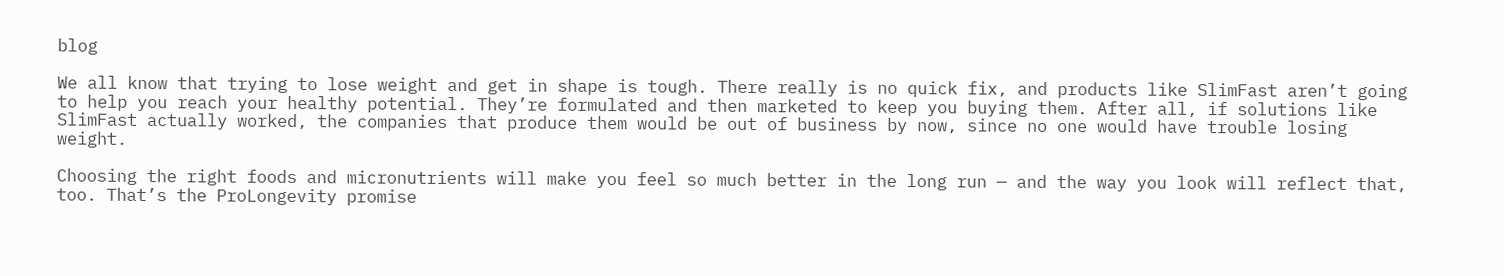blog

We all know that trying to lose weight and get in shape is tough. There really is no quick fix, and products like SlimFast aren’t going to help you reach your healthy potential. They’re formulated and then marketed to keep you buying them. After all, if solutions like SlimFast actually worked, the companies that produce them would be out of business by now, since no one would have trouble losing weight.

Choosing the right foods and micronutrients will make you feel so much better in the long run — and the way you look will reflect that, too. That’s the ProLongevity promise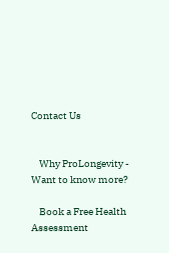Contact Us


    Why ProLongevity - Want to know more?

    Book a Free Health Assessment